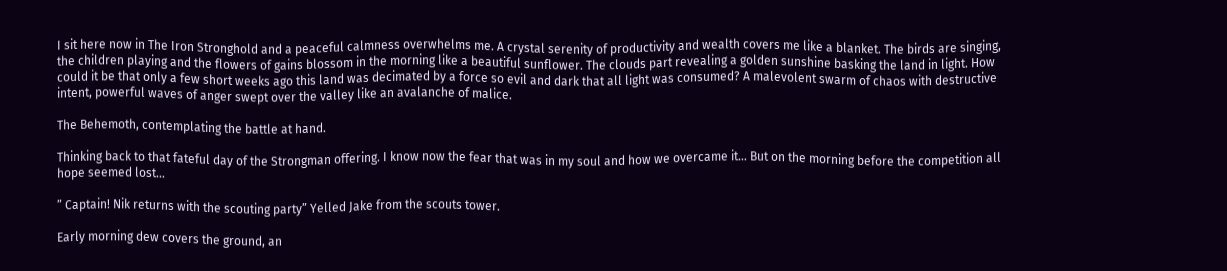I sit here now in The Iron Stronghold and a peaceful calmness overwhelms me. A crystal serenity of productivity and wealth covers me like a blanket. The birds are singing, the children playing and the flowers of gains blossom in the morning like a beautiful sunflower. The clouds part revealing a golden sunshine basking the land in light. How could it be that only a few short weeks ago this land was decimated by a force so evil and dark that all light was consumed? A malevolent swarm of chaos with destructive intent, powerful waves of anger swept over the valley like an avalanche of malice.

The Behemoth, contemplating the battle at hand.

Thinking back to that fateful day of the Strongman offering. I know now the fear that was in my soul and how we overcame it… But on the morning before the competition all hope seemed lost…

” Captain! Nik returns with the scouting party” Yelled Jake from the scouts tower.

Early morning dew covers the ground, an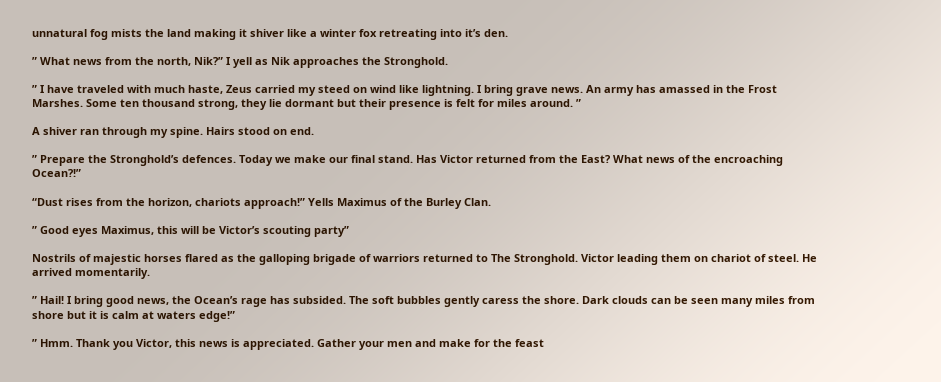unnatural fog mists the land making it shiver like a winter fox retreating into it’s den.

” What news from the north, Nik?” I yell as Nik approaches the Stronghold.

” I have traveled with much haste, Zeus carried my steed on wind like lightning. I bring grave news. An army has amassed in the Frost Marshes. Some ten thousand strong, they lie dormant but their presence is felt for miles around. ”

A shiver ran through my spine. Hairs stood on end.

” Prepare the Stronghold’s defences. Today we make our final stand. Has Victor returned from the East? What news of the encroaching Ocean?!”

“Dust rises from the horizon, chariots approach!” Yells Maximus of the Burley Clan.

” Good eyes Maximus, this will be Victor’s scouting party”

Nostrils of majestic horses flared as the galloping brigade of warriors returned to The Stronghold. Victor leading them on chariot of steel. He arrived momentarily.

” Hail! I bring good news, the Ocean’s rage has subsided. The soft bubbles gently caress the shore. Dark clouds can be seen many miles from shore but it is calm at waters edge!”

” Hmm. Thank you Victor, this news is appreciated. Gather your men and make for the feast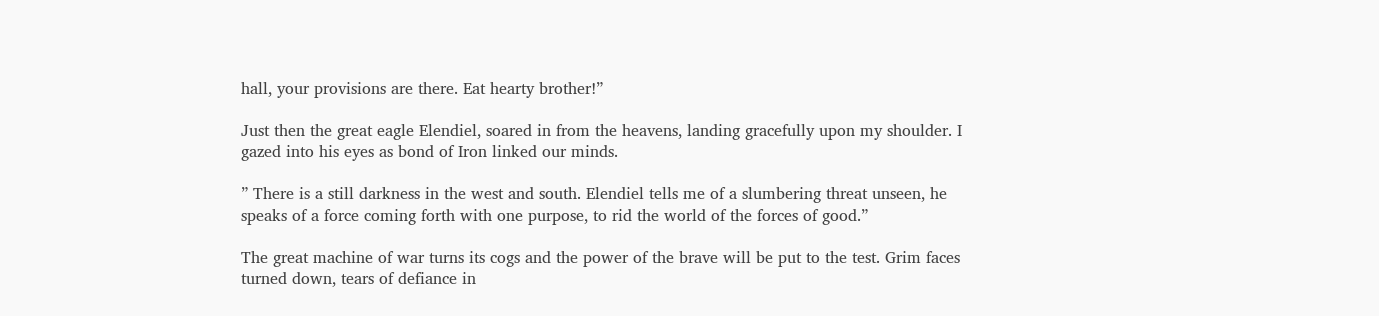hall, your provisions are there. Eat hearty brother!”

Just then the great eagle Elendiel, soared in from the heavens, landing gracefully upon my shoulder. I gazed into his eyes as bond of Iron linked our minds.

” There is a still darkness in the west and south. Elendiel tells me of a slumbering threat unseen, he speaks of a force coming forth with one purpose, to rid the world of the forces of good.”

The great machine of war turns its cogs and the power of the brave will be put to the test. Grim faces turned down, tears of defiance in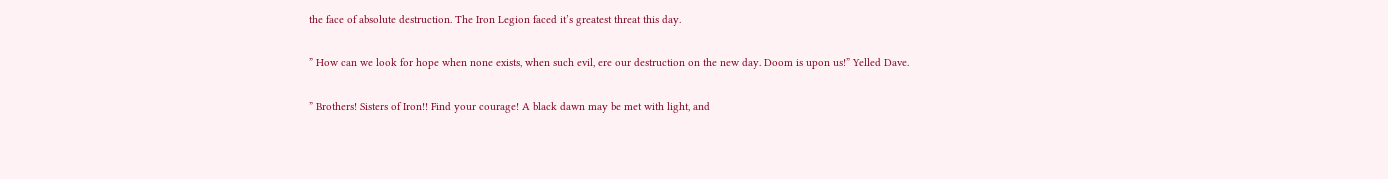the face of absolute destruction. The Iron Legion faced it’s greatest threat this day.

” How can we look for hope when none exists, when such evil, ere our destruction on the new day. Doom is upon us!” Yelled Dave.

” Brothers! Sisters of Iron!! Find your courage! A black dawn may be met with light, and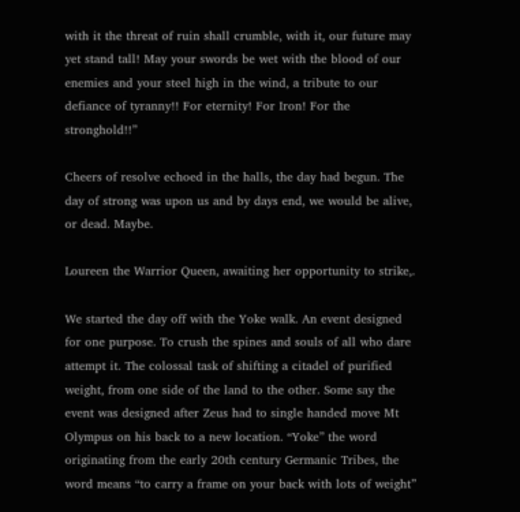with it the threat of ruin shall crumble, with it, our future may yet stand tall! May your swords be wet with the blood of our enemies and your steel high in the wind, a tribute to our defiance of tyranny!! For eternity! For Iron! For the stronghold!!”

Cheers of resolve echoed in the halls, the day had begun. The day of strong was upon us and by days end, we would be alive, or dead. Maybe.

Loureen the Warrior Queen, awaiting her opportunity to strike,.

We started the day off with the Yoke walk. An event designed for one purpose. To crush the spines and souls of all who dare attempt it. The colossal task of shifting a citadel of purified weight, from one side of the land to the other. Some say the event was designed after Zeus had to single handed move Mt Olympus on his back to a new location. “Yoke” the word originating from the early 20th century Germanic Tribes, the word means “to carry a frame on your back with lots of weight”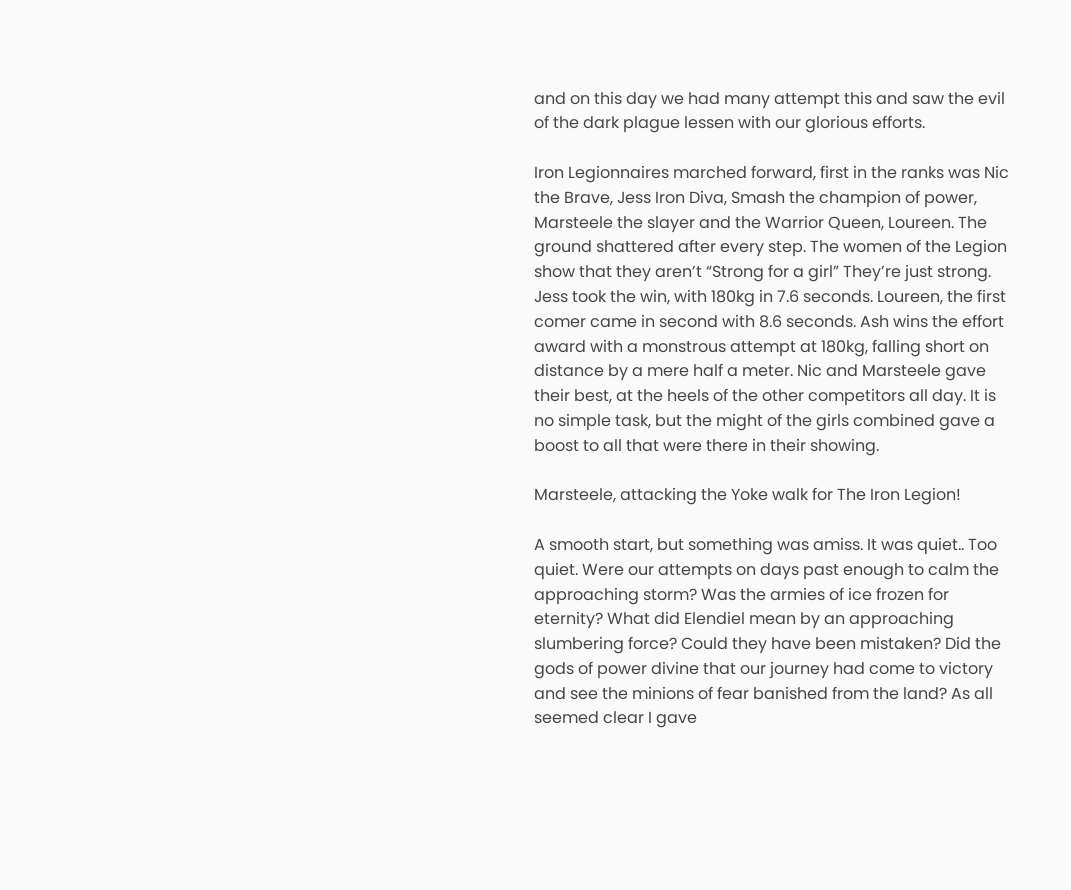and on this day we had many attempt this and saw the evil of the dark plague lessen with our glorious efforts.

Iron Legionnaires marched forward, first in the ranks was Nic the Brave, Jess Iron Diva, Smash the champion of power, Marsteele the slayer and the Warrior Queen, Loureen. The ground shattered after every step. The women of the Legion show that they aren’t “Strong for a girl” They’re just strong. Jess took the win, with 180kg in 7.6 seconds. Loureen, the first comer came in second with 8.6 seconds. Ash wins the effort award with a monstrous attempt at 180kg, falling short on distance by a mere half a meter. Nic and Marsteele gave their best, at the heels of the other competitors all day. It is no simple task, but the might of the girls combined gave a boost to all that were there in their showing.

Marsteele, attacking the Yoke walk for The Iron Legion!

A smooth start, but something was amiss. It was quiet.. Too quiet. Were our attempts on days past enough to calm the approaching storm? Was the armies of ice frozen for eternity? What did Elendiel mean by an approaching slumbering force? Could they have been mistaken? Did the gods of power divine that our journey had come to victory and see the minions of fear banished from the land? As all seemed clear I gave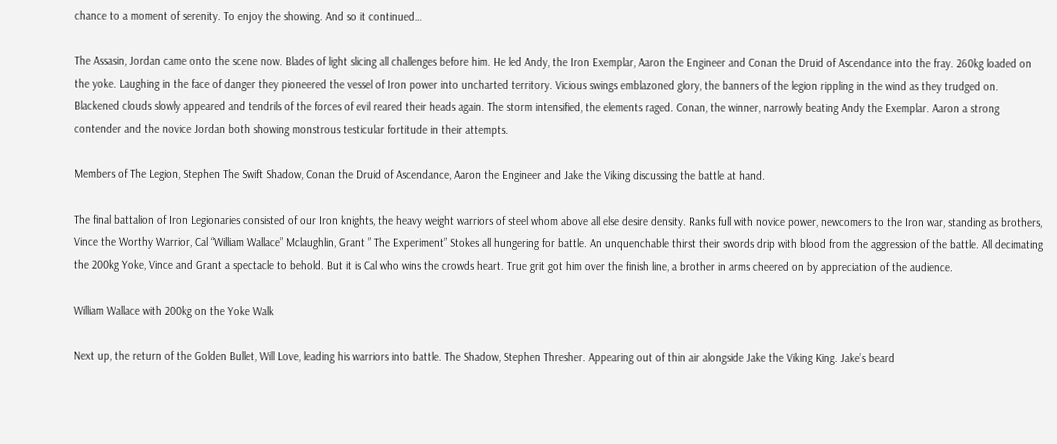chance to a moment of serenity. To enjoy the showing. And so it continued…

The Assasin, Jordan came onto the scene now. Blades of light slicing all challenges before him. He led Andy, the Iron Exemplar, Aaron the Engineer and Conan the Druid of Ascendance into the fray. 260kg loaded on the yoke. Laughing in the face of danger they pioneered the vessel of Iron power into uncharted territory. Vicious swings emblazoned glory, the banners of the legion rippling in the wind as they trudged on. Blackened clouds slowly appeared and tendrils of the forces of evil reared their heads again. The storm intensified, the elements raged. Conan, the winner, narrowly beating Andy the Exemplar. Aaron a strong contender and the novice Jordan both showing monstrous testicular fortitude in their attempts.

Members of The Legion, Stephen The Swift Shadow, Conan the Druid of Ascendance, Aaron the Engineer and Jake the Viking discussing the battle at hand.

The final battalion of Iron Legionaries consisted of our Iron knights, the heavy weight warriors of steel whom above all else desire density. Ranks full with novice power, newcomers to the Iron war, standing as brothers, Vince the Worthy Warrior, Cal “William Wallace” Mclaughlin, Grant ” The Experiment” Stokes all hungering for battle. An unquenchable thirst their swords drip with blood from the aggression of the battle. All decimating the 200kg Yoke, Vince and Grant a spectacle to behold. But it is Cal who wins the crowds heart. True grit got him over the finish line, a brother in arms cheered on by appreciation of the audience.

William Wallace with 200kg on the Yoke Walk

Next up, the return of the Golden Bullet, Will Love, leading his warriors into battle. The Shadow, Stephen Thresher. Appearing out of thin air alongside Jake the Viking King. Jake’s beard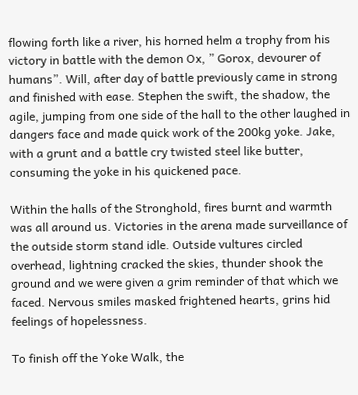flowing forth like a river, his horned helm a trophy from his victory in battle with the demon Ox, ” Gorox, devourer of humans”. Will, after day of battle previously came in strong and finished with ease. Stephen the swift, the shadow, the agile, jumping from one side of the hall to the other laughed in dangers face and made quick work of the 200kg yoke. Jake, with a grunt and a battle cry twisted steel like butter, consuming the yoke in his quickened pace.

Within the halls of the Stronghold, fires burnt and warmth was all around us. Victories in the arena made surveillance of the outside storm stand idle. Outside vultures circled overhead, lightning cracked the skies, thunder shook the ground and we were given a grim reminder of that which we faced. Nervous smiles masked frightened hearts, grins hid feelings of hopelessness.

To finish off the Yoke Walk, the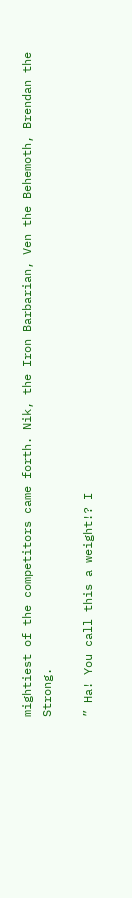mightiest of the competitors came forth. Nik, the Iron Barbarian, Ven the Behemoth, Brendan the Strong.

” Ha! You call this a weight!? I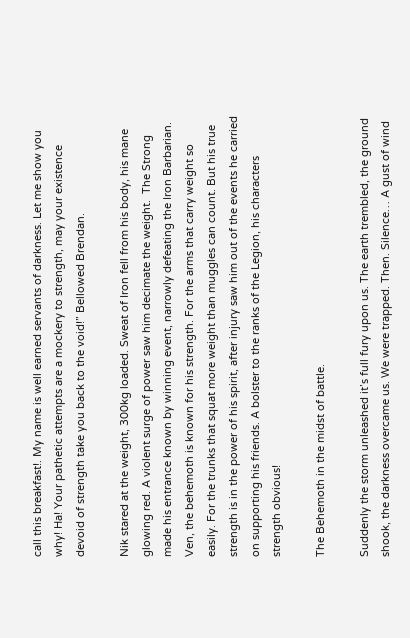call this breakfast!. My name is well earned servants of darkness. Let me show you why! Ha! Your pathetic attempts are a mockery to strength, may your existence devoid of strength take you back to the void!” Bellowed Brendan.

Nik stared at the weight, 300kg loaded. Sweat of Iron fell from his body, his mane glowing red. A violent surge of power saw him decimate the weight.  The Strong made his entrance known by winning event, narrowly defeating the Iron Barbarian. Ven, the behemoth is known for his strength. For the arms that carry weight so easily. For the trunks that squat more weight than muggles can count. But his true strength is in the power of his spirit, after injury saw him out of the events he carried on supporting his friends. A bolster to the ranks of the Legion, his characters strength obvious!

The Behemoth in the midst of battle.

Suddenly the storm unleashed it’s full fury upon us. The earth trembled, the ground shook, the darkness overcame us. We were trapped. Then. Silence… A gust of wind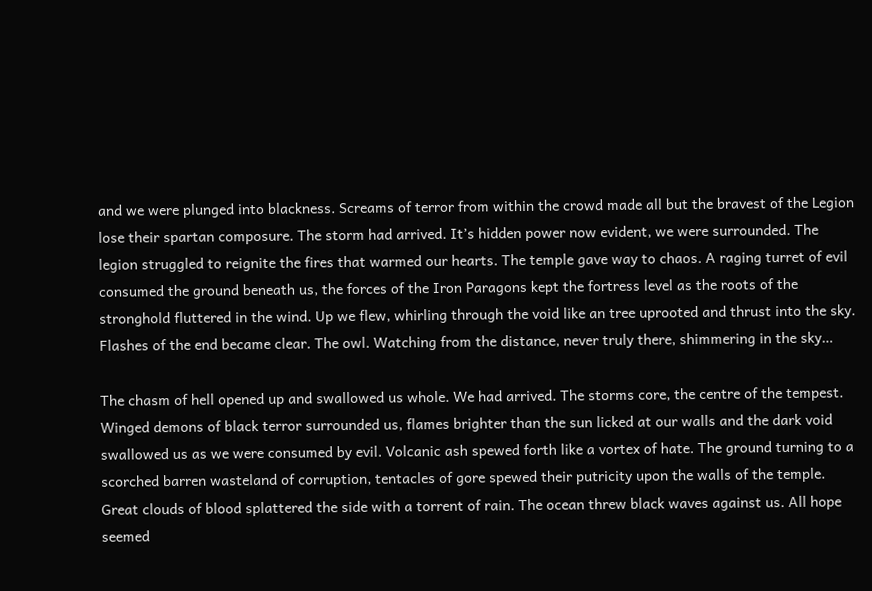and we were plunged into blackness. Screams of terror from within the crowd made all but the bravest of the Legion lose their spartan composure. The storm had arrived. It’s hidden power now evident, we were surrounded. The legion struggled to reignite the fires that warmed our hearts. The temple gave way to chaos. A raging turret of evil consumed the ground beneath us, the forces of the Iron Paragons kept the fortress level as the roots of the stronghold fluttered in the wind. Up we flew, whirling through the void like an tree uprooted and thrust into the sky. Flashes of the end became clear. The owl. Watching from the distance, never truly there, shimmering in the sky…

The chasm of hell opened up and swallowed us whole. We had arrived. The storms core, the centre of the tempest. Winged demons of black terror surrounded us, flames brighter than the sun licked at our walls and the dark void swallowed us as we were consumed by evil. Volcanic ash spewed forth like a vortex of hate. The ground turning to a scorched barren wasteland of corruption, tentacles of gore spewed their putricity upon the walls of the temple. Great clouds of blood splattered the side with a torrent of rain. The ocean threw black waves against us. All hope seemed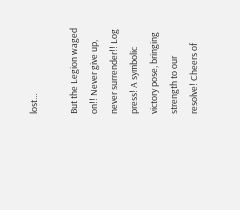lost…

But the Legion waged on!! Never give up, never surrender!! Log press! A symbolic victory pose, bringing strength to our resolve! Cheers of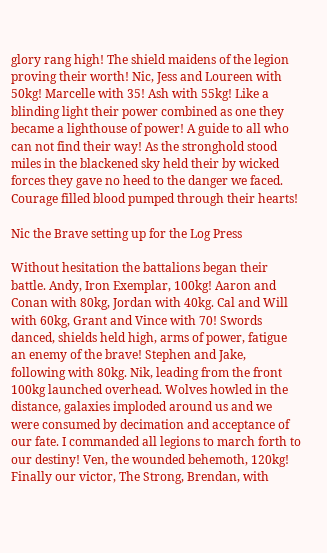glory rang high! The shield maidens of the legion proving their worth! Nic, Jess and Loureen with 50kg! Marcelle with 35! Ash with 55kg! Like a blinding light their power combined as one they became a lighthouse of power! A guide to all who can not find their way! As the stronghold stood miles in the blackened sky held their by wicked forces they gave no heed to the danger we faced. Courage filled blood pumped through their hearts!

Nic the Brave setting up for the Log Press

Without hesitation the battalions began their battle. Andy, Iron Exemplar, 100kg! Aaron and Conan with 80kg, Jordan with 40kg. Cal and Will with 60kg, Grant and Vince with 70! Swords danced, shields held high, arms of power, fatigue an enemy of the brave! Stephen and Jake, following with 80kg. Nik, leading from the front 100kg launched overhead. Wolves howled in the distance, galaxies imploded around us and we were consumed by decimation and acceptance of our fate. I commanded all legions to march forth to our destiny! Ven, the wounded behemoth, 120kg! Finally our victor, The Strong, Brendan, with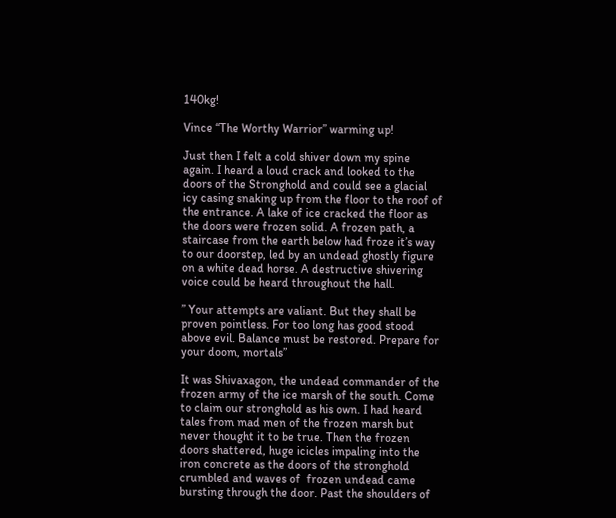140kg!

Vince “The Worthy Warrior” warming up!

Just then I felt a cold shiver down my spine again. I heard a loud crack and looked to the doors of the Stronghold and could see a glacial icy casing snaking up from the floor to the roof of the entrance. A lake of ice cracked the floor as the doors were frozen solid. A frozen path, a staircase from the earth below had froze it’s way to our doorstep, led by an undead ghostly figure on a white dead horse. A destructive shivering voice could be heard throughout the hall.

” Your attempts are valiant. But they shall be proven pointless. For too long has good stood above evil. Balance must be restored. Prepare for your doom, mortals”

It was Shivaxagon, the undead commander of the frozen army of the ice marsh of the south. Come to claim our stronghold as his own. I had heard tales from mad men of the frozen marsh but never thought it to be true. Then the frozen doors shattered, huge icicles impaling into the iron concrete as the doors of the stronghold crumbled and waves of  frozen undead came bursting through the door. Past the shoulders of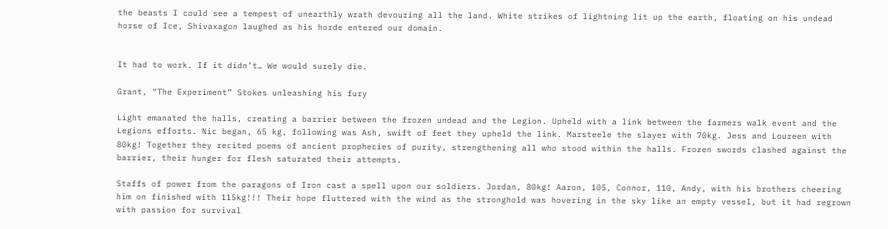the beasts I could see a tempest of unearthly wrath devouring all the land. White strikes of lightning lit up the earth, floating on his undead horse of Ice, Shivaxagon laughed as his horde entered our domain.


It had to work. If it didn’t… We would surely die.

Grant, “The Experiment” Stokes unleashing his fury

Light emanated the halls, creating a barrier between the frozen undead and the Legion. Upheld with a link between the farmers walk event and the Legions efforts. Nic began, 65 kg, following was Ash, swift of feet they upheld the link. Marsteele the slayer with 70kg. Jess and Loureen with 80kg! Together they recited poems of ancient prophecies of purity, strengthening all who stood within the halls. Frozen swords clashed against the barrier, their hunger for flesh saturated their attempts.

Staffs of power from the paragons of Iron cast a spell upon our soldiers. Jordan, 80kg! Aaron, 105, Connor, 110, Andy, with his brothers cheering him on finished with 115kg!!! Their hope fluttered with the wind as the stronghold was hovering in the sky like an empty vessel, but it had regrown with passion for survival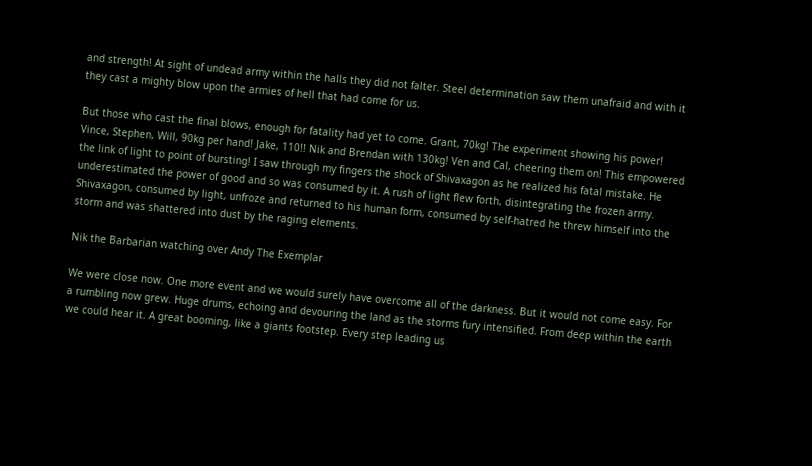and strength! At sight of undead army within the halls they did not falter. Steel determination saw them unafraid and with it they cast a mighty blow upon the armies of hell that had come for us.

But those who cast the final blows, enough for fatality had yet to come. Grant, 70kg! The experiment showing his power! Vince, Stephen, Will, 90kg per hand! Jake, 110!! Nik and Brendan with 130kg! Ven and Cal, cheering them on! This empowered the link of light to point of bursting! I saw through my fingers the shock of Shivaxagon as he realized his fatal mistake. He underestimated the power of good and so was consumed by it. A rush of light flew forth, disintegrating the frozen army. Shivaxagon, consumed by light, unfroze and returned to his human form, consumed by self-hatred he threw himself into the storm and was shattered into dust by the raging elements.

Nik the Barbarian watching over Andy The Exemplar

We were close now. One more event and we would surely have overcome all of the darkness. But it would not come easy. For a rumbling now grew. Huge drums, echoing and devouring the land as the storms fury intensified. From deep within the earth we could hear it. A great booming, like a giants footstep. Every step leading us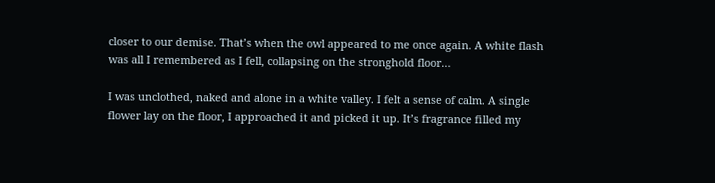closer to our demise. That’s when the owl appeared to me once again. A white flash was all I remembered as I fell, collapsing on the stronghold floor…

I was unclothed, naked and alone in a white valley. I felt a sense of calm. A single flower lay on the floor, I approached it and picked it up. It’s fragrance filled my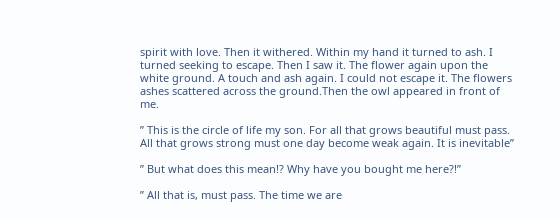spirit with love. Then it withered. Within my hand it turned to ash. I turned seeking to escape. Then I saw it. The flower again upon the white ground. A touch and ash again. I could not escape it. The flowers ashes scattered across the ground.Then the owl appeared in front of me.

” This is the circle of life my son. For all that grows beautiful must pass. All that grows strong must one day become weak again. It is inevitable”

” But what does this mean!? Why have you bought me here?!”

” All that is, must pass. The time we are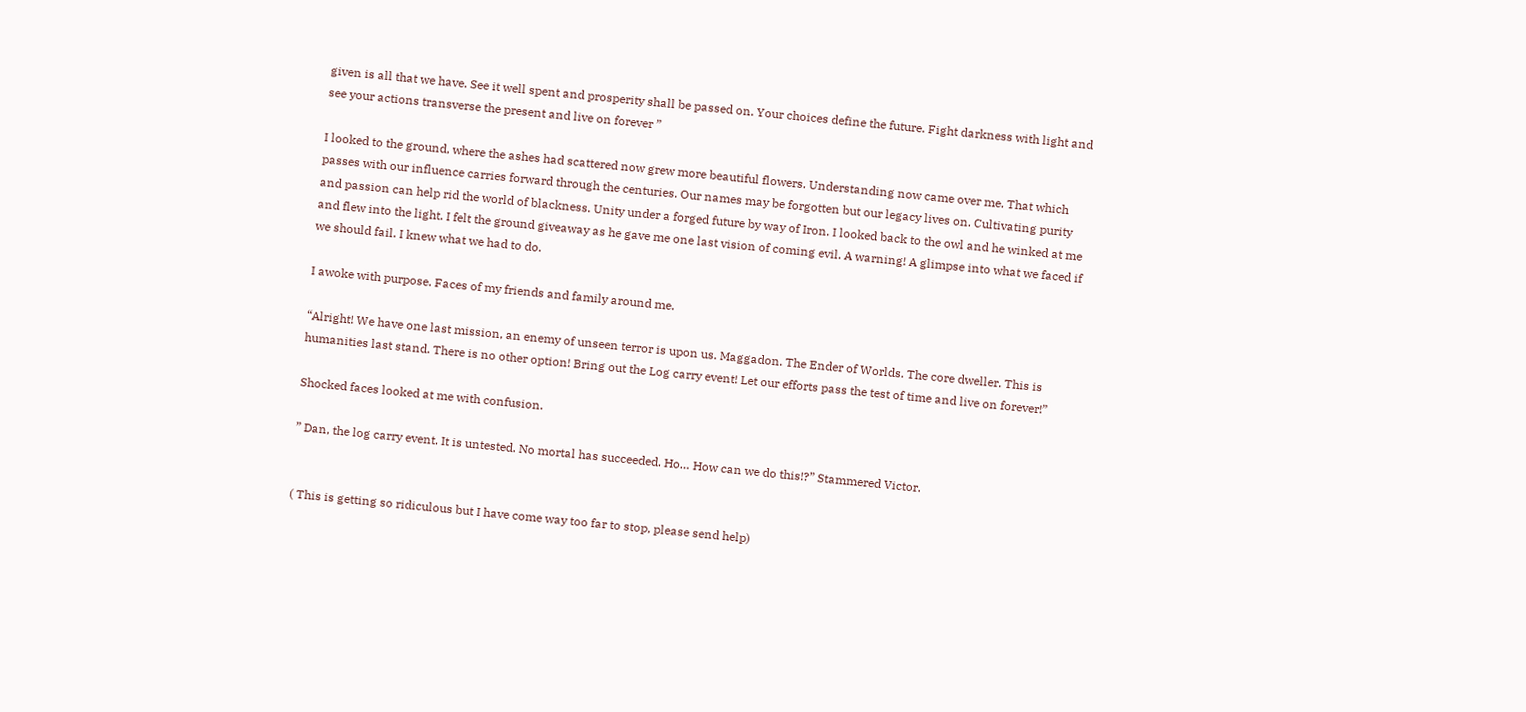given is all that we have. See it well spent and prosperity shall be passed on. Your choices define the future. Fight darkness with light and see your actions transverse the present and live on forever ”

I looked to the ground, where the ashes had scattered now grew more beautiful flowers. Understanding now came over me. That which passes with our influence carries forward through the centuries. Our names may be forgotten but our legacy lives on. Cultivating purity and passion can help rid the world of blackness. Unity under a forged future by way of Iron. I looked back to the owl and he winked at me and flew into the light. I felt the ground giveaway as he gave me one last vision of coming evil. A warning! A glimpse into what we faced if we should fail. I knew what we had to do.

I awoke with purpose. Faces of my friends and family around me.

“Alright! We have one last mission, an enemy of unseen terror is upon us. Maggadon. The Ender of Worlds. The core dweller. This is humanities last stand. There is no other option! Bring out the Log carry event! Let our efforts pass the test of time and live on forever!”

Shocked faces looked at me with confusion.

” Dan, the log carry event. It is untested. No mortal has succeeded. Ho… How can we do this!?” Stammered Victor.


( This is getting so ridiculous but I have come way too far to stop, please send help)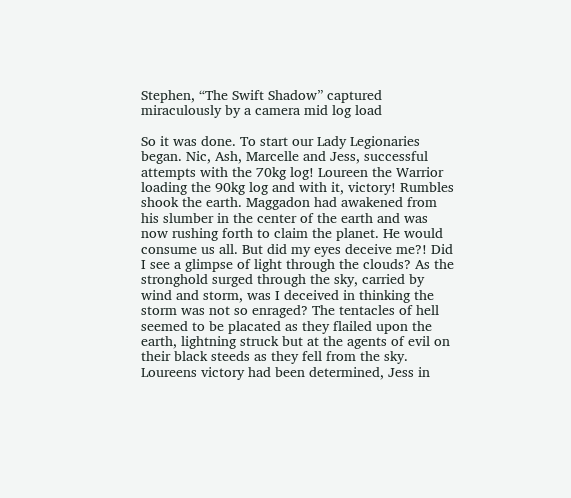Stephen, “The Swift Shadow” captured miraculously by a camera mid log load

So it was done. To start our Lady Legionaries began. Nic, Ash, Marcelle and Jess, successful attempts with the 70kg log! Loureen the Warrior loading the 90kg log and with it, victory! Rumbles shook the earth. Maggadon had awakened from his slumber in the center of the earth and was now rushing forth to claim the planet. He would consume us all. But did my eyes deceive me?! Did I see a glimpse of light through the clouds? As the stronghold surged through the sky, carried by wind and storm, was I deceived in thinking the storm was not so enraged? The tentacles of hell seemed to be placated as they flailed upon the earth, lightning struck but at the agents of evil on their black steeds as they fell from the sky. Loureens victory had been determined, Jess in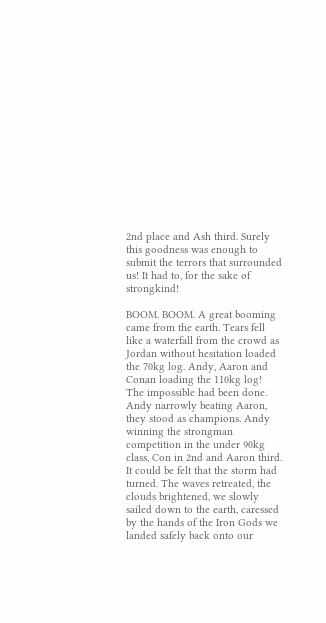2nd place and Ash third. Surely this goodness was enough to submit the terrors that surrounded us! It had to, for the sake of strongkind!

BOOM. BOOM. A great booming came from the earth. Tears fell like a waterfall from the crowd as Jordan without hesitation loaded the 70kg log. Andy, Aaron and Conan loading the 110kg log! The impossible had been done. Andy narrowly beating Aaron, they stood as champions. Andy winning the strongman competition in the under 90kg class, Con in 2nd and Aaron third. It could be felt that the storm had turned. The waves retreated, the clouds brightened, we slowly sailed down to the earth, caressed by the hands of the Iron Gods we landed safely back onto our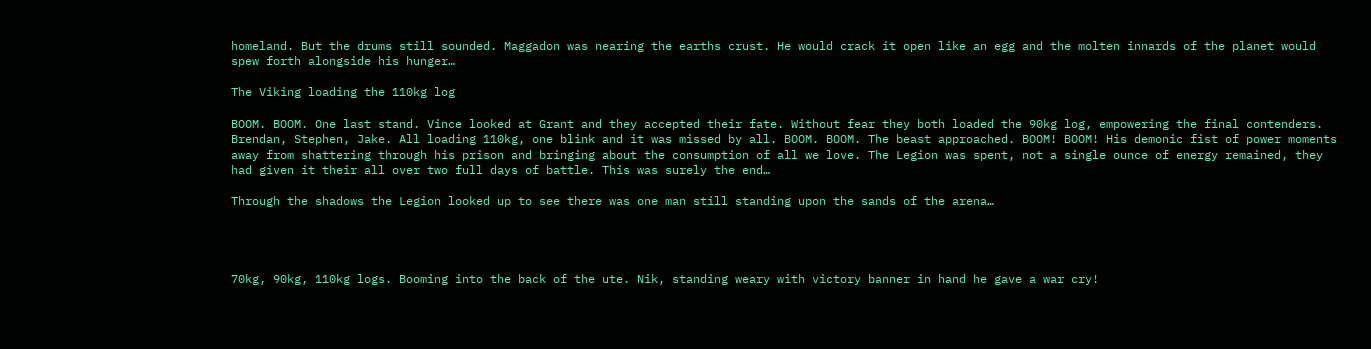homeland. But the drums still sounded. Maggadon was nearing the earths crust. He would crack it open like an egg and the molten innards of the planet would spew forth alongside his hunger…

The Viking loading the 110kg log

BOOM. BOOM. One last stand. Vince looked at Grant and they accepted their fate. Without fear they both loaded the 90kg log, empowering the final contenders. Brendan, Stephen, Jake. All loading 110kg, one blink and it was missed by all. BOOM. BOOM. The beast approached. BOOM! BOOM! His demonic fist of power moments away from shattering through his prison and bringing about the consumption of all we love. The Legion was spent, not a single ounce of energy remained, they had given it their all over two full days of battle. This was surely the end…

Through the shadows the Legion looked up to see there was one man still standing upon the sands of the arena…




70kg, 90kg, 110kg logs. Booming into the back of the ute. Nik, standing weary with victory banner in hand he gave a war cry!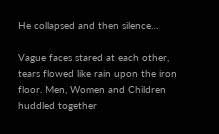He collapsed and then silence…

Vague faces stared at each other, tears flowed like rain upon the iron floor. Men, Women and Children huddled together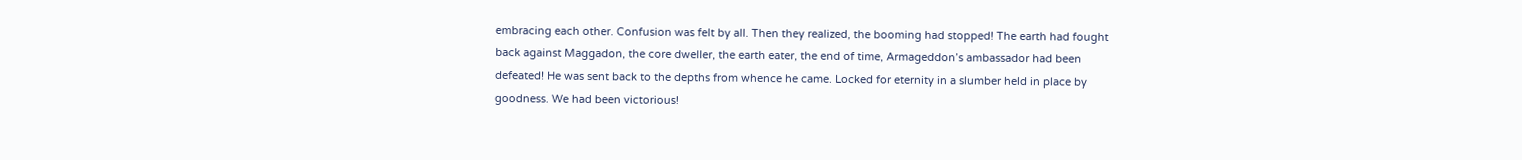embracing each other. Confusion was felt by all. Then they realized, the booming had stopped! The earth had fought back against Maggadon, the core dweller, the earth eater, the end of time, Armageddon’s ambassador had been defeated! He was sent back to the depths from whence he came. Locked for eternity in a slumber held in place by goodness. We had been victorious!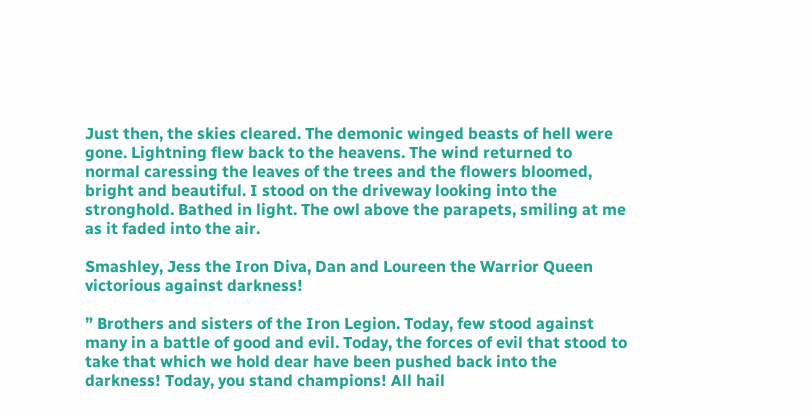Just then, the skies cleared. The demonic winged beasts of hell were gone. Lightning flew back to the heavens. The wind returned to normal caressing the leaves of the trees and the flowers bloomed, bright and beautiful. I stood on the driveway looking into the stronghold. Bathed in light. The owl above the parapets, smiling at me as it faded into the air.

Smashley, Jess the Iron Diva, Dan and Loureen the Warrior Queen victorious against darkness!

” Brothers and sisters of the Iron Legion. Today, few stood against many in a battle of good and evil. Today, the forces of evil that stood to take that which we hold dear have been pushed back into the darkness! Today, you stand champions! All hail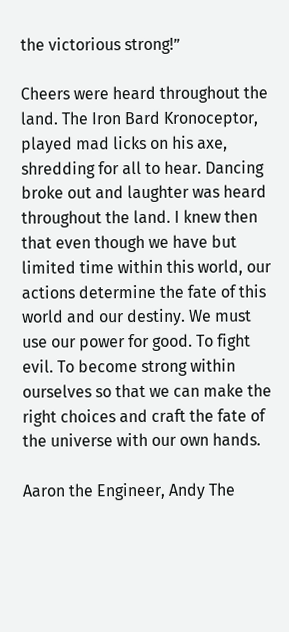the victorious strong!”

Cheers were heard throughout the land. The Iron Bard Kronoceptor, played mad licks on his axe, shredding for all to hear. Dancing broke out and laughter was heard throughout the land. I knew then that even though we have but limited time within this world, our actions determine the fate of this world and our destiny. We must use our power for good. To fight evil. To become strong within ourselves so that we can make the right choices and craft the fate of the universe with our own hands.

Aaron the Engineer, Andy The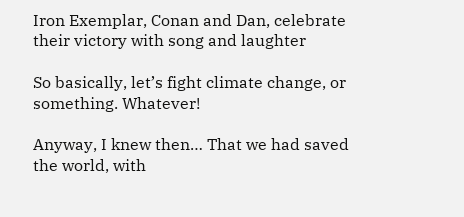Iron Exemplar, Conan and Dan, celebrate their victory with song and laughter

So basically, let’s fight climate change, or something. Whatever!

Anyway, I knew then… That we had saved the world, with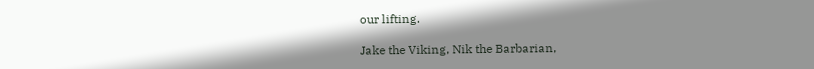our lifting.

Jake the Viking, Nik the Barbarian,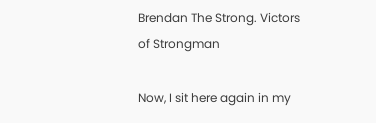Brendan The Strong. Victors of Strongman

Now, I sit here again in my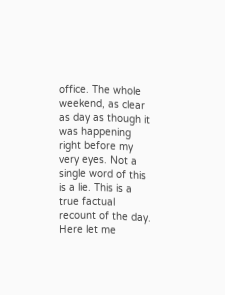office. The whole weekend, as clear as day as though it was happening right before my very eyes. Not a single word of this is a lie. This is a true factual recount of the day. Here let me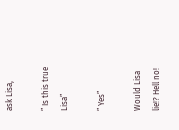ask Lisa,

” Is this true Lisa”

” Yes”

Would Lisa lie!? Hell no!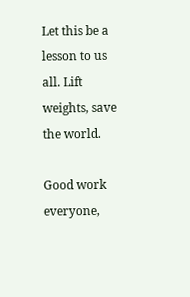Let this be a lesson to us all. Lift weights, save the world.

Good work everyone,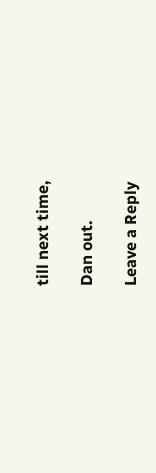till next time,

Dan out.

Leave a Reply